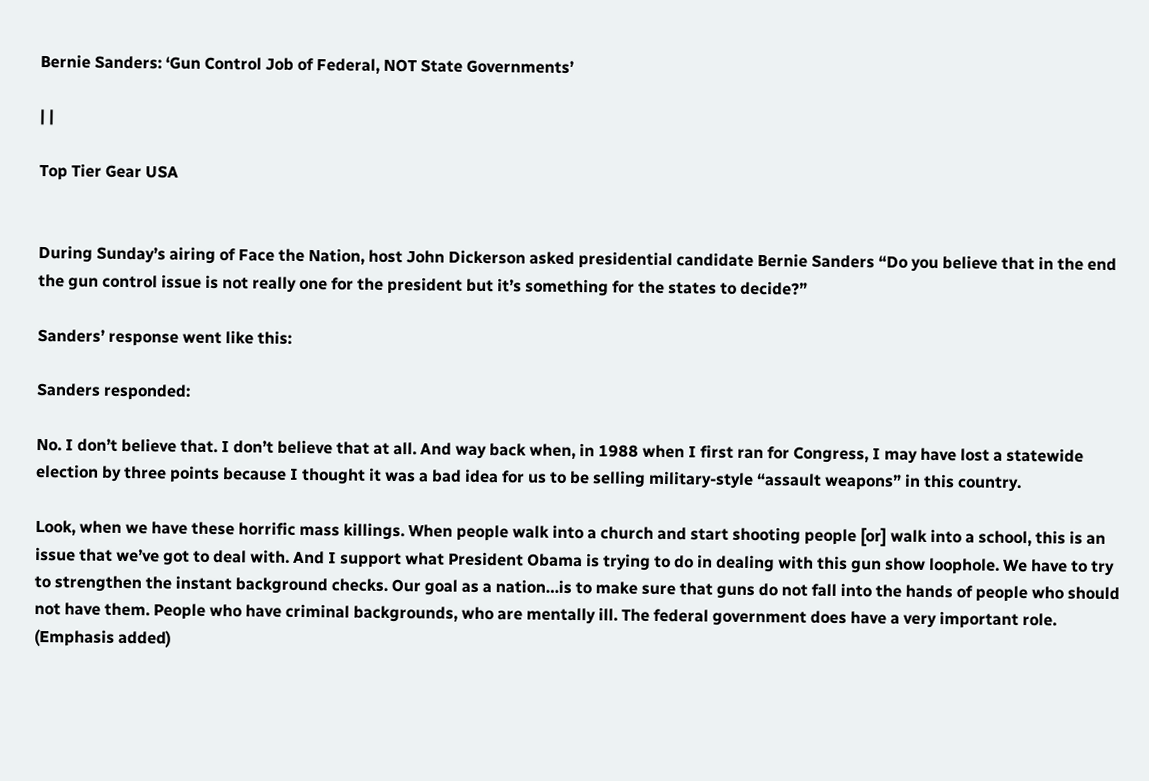Bernie Sanders: ‘Gun Control Job of Federal, NOT State Governments’

| |

Top Tier Gear USA


During Sunday’s airing of Face the Nation, host John Dickerson asked presidential candidate Bernie Sanders “Do you believe that in the end the gun control issue is not really one for the president but it’s something for the states to decide?”

Sanders’ response went like this:

Sanders responded:

No. I don’t believe that. I don’t believe that at all. And way back when, in 1988 when I first ran for Congress, I may have lost a statewide election by three points because I thought it was a bad idea for us to be selling military-style “assault weapons” in this country.

Look, when we have these horrific mass killings. When people walk into a church and start shooting people [or] walk into a school, this is an issue that we’ve got to deal with. And I support what President Obama is trying to do in dealing with this gun show loophole. We have to try to strengthen the instant background checks. Our goal as a nation…is to make sure that guns do not fall into the hands of people who should not have them. People who have criminal backgrounds, who are mentally ill. The federal government does have a very important role. (Emphasis added)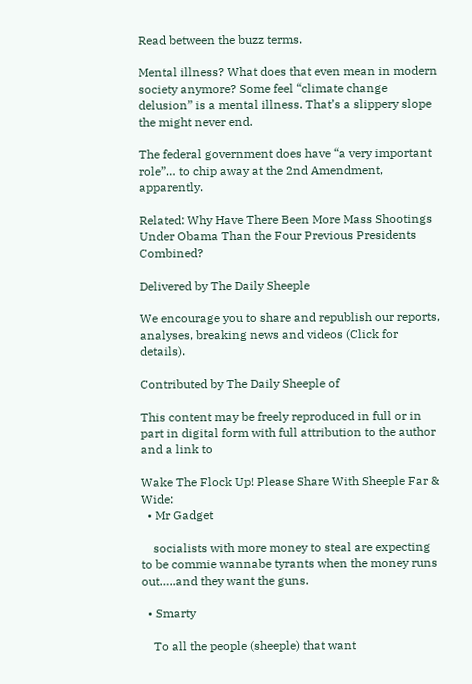Read between the buzz terms.

Mental illness? What does that even mean in modern society anymore? Some feel “climate change delusion” is a mental illness. That’s a slippery slope the might never end.

The federal government does have “a very important role”… to chip away at the 2nd Amendment, apparently.

Related: Why Have There Been More Mass Shootings Under Obama Than the Four Previous Presidents Combined?

Delivered by The Daily Sheeple

We encourage you to share and republish our reports, analyses, breaking news and videos (Click for details).

Contributed by The Daily Sheeple of

This content may be freely reproduced in full or in part in digital form with full attribution to the author and a link to

Wake The Flock Up! Please Share With Sheeple Far & Wide:
  • Mr Gadget

    socialists with more money to steal are expecting to be commie wannabe tyrants when the money runs out…..and they want the guns.

  • Smarty

    To all the people (sheeple) that want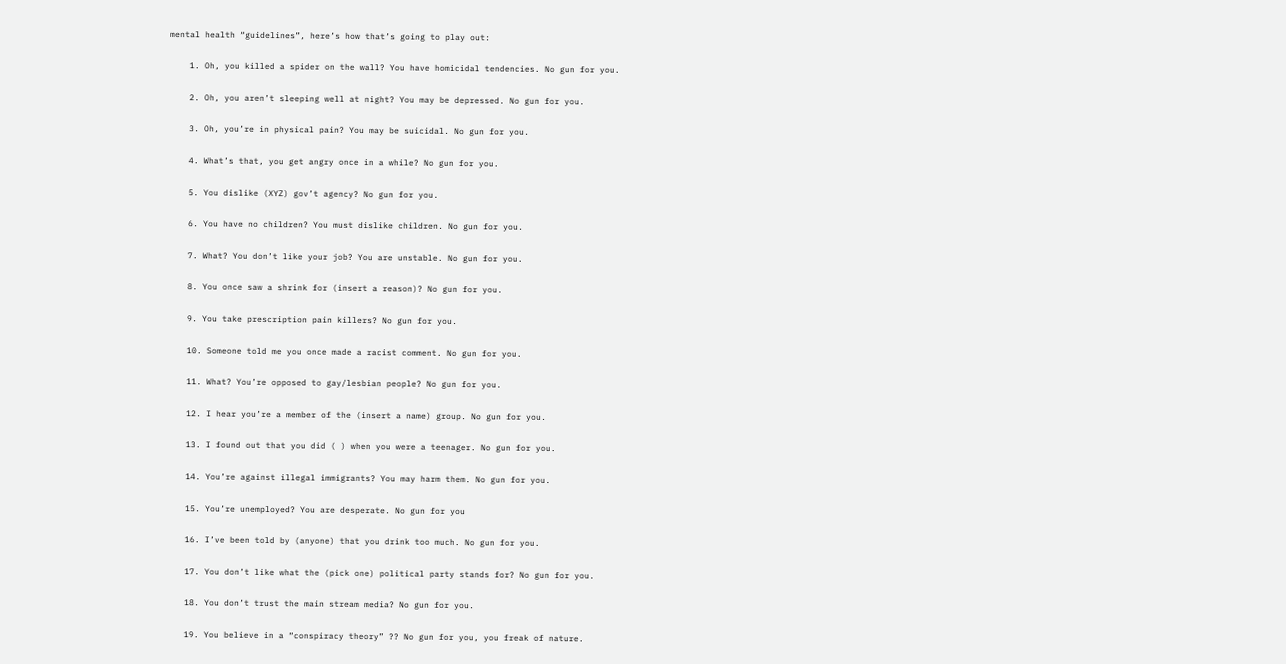mental health “guidelines”, here’s how that’s going to play out:

    1. Oh, you killed a spider on the wall? You have homicidal tendencies. No gun for you.

    2. Oh, you aren’t sleeping well at night? You may be depressed. No gun for you.

    3. Oh, you’re in physical pain? You may be suicidal. No gun for you.

    4. What’s that, you get angry once in a while? No gun for you.

    5. You dislike (XYZ) gov’t agency? No gun for you.

    6. You have no children? You must dislike children. No gun for you.

    7. What? You don’t like your job? You are unstable. No gun for you.

    8. You once saw a shrink for (insert a reason)? No gun for you.

    9. You take prescription pain killers? No gun for you.

    10. Someone told me you once made a racist comment. No gun for you.

    11. What? You’re opposed to gay/lesbian people? No gun for you.

    12. I hear you’re a member of the (insert a name) group. No gun for you.

    13. I found out that you did ( ) when you were a teenager. No gun for you.

    14. You’re against illegal immigrants? You may harm them. No gun for you.

    15. You’re unemployed? You are desperate. No gun for you

    16. I’ve been told by (anyone) that you drink too much. No gun for you.

    17. You don’t like what the (pick one) political party stands for? No gun for you.

    18. You don’t trust the main stream media? No gun for you.

    19. You believe in a “conspiracy theory” ?? No gun for you, you freak of nature.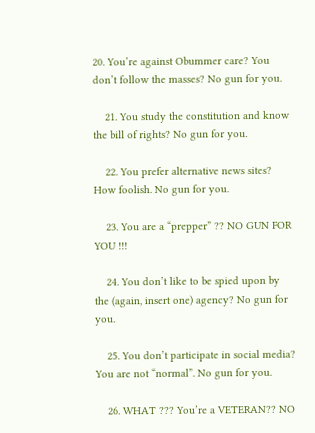20. You’re against Obummer care? You don’t follow the masses? No gun for you.

    21. You study the constitution and know the bill of rights? No gun for you.

    22. You prefer alternative news sites? How foolish. No gun for you.

    23. You are a “prepper” ?? NO GUN FOR YOU !!!

    24. You don’t like to be spied upon by the (again, insert one) agency? No gun for you.

    25. You don’t participate in social media? You are not “normal”. No gun for you.

    26. WHAT ??? You’re a VETERAN?? NO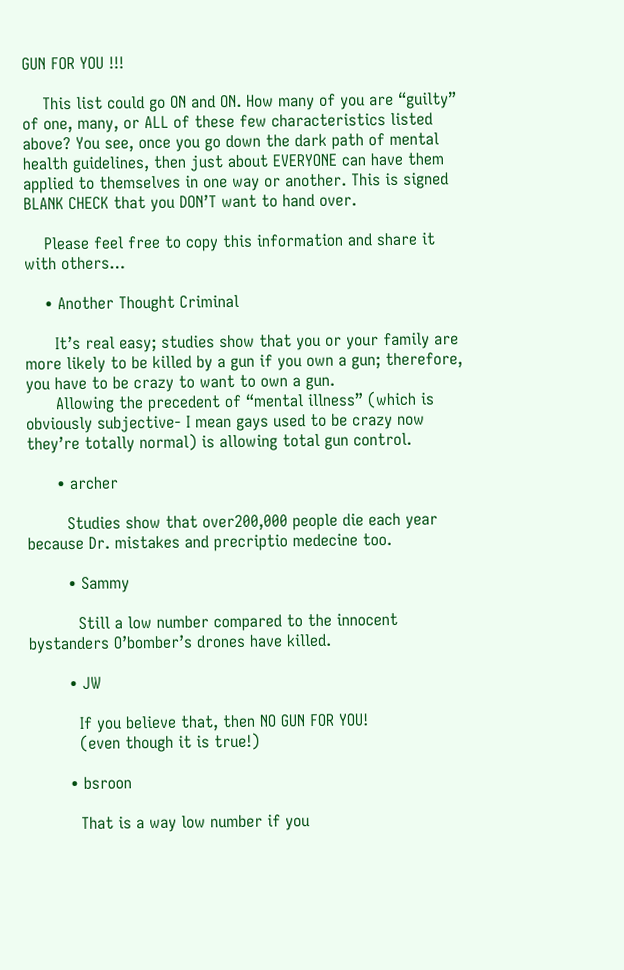GUN FOR YOU !!!

    This list could go ON and ON. How many of you are “guilty” of one, many, or ALL of these few characteristics listed above? You see, once you go down the dark path of mental health guidelines, then just about EVERYONE can have them applied to themselves in one way or another. This is signed BLANK CHECK that you DON’T want to hand over.

    Please feel free to copy this information and share it with others…

    • Another Thought Criminal

      It’s real easy; studies show that you or your family are more likely to be killed by a gun if you own a gun; therefore, you have to be crazy to want to own a gun.
      Allowing the precedent of “mental illness” (which is obviously subjective- I mean gays used to be crazy now they’re totally normal) is allowing total gun control.

      • archer

        Studies show that over200,000 people die each year because Dr. mistakes and precriptio medecine too.

        • Sammy

          Still a low number compared to the innocent bystanders O’bomber’s drones have killed.

        • JW

          If you believe that, then NO GUN FOR YOU!
          (even though it is true!)

        • bsroon

          That is a way low number if you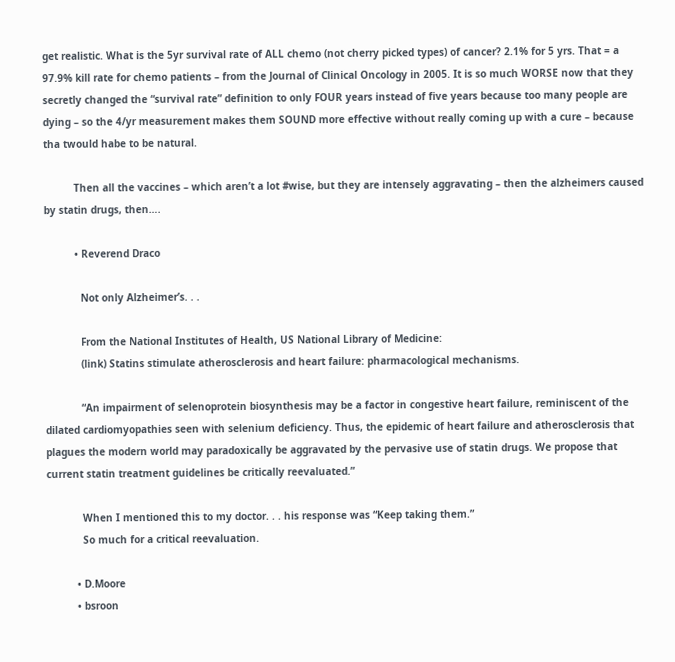get realistic. What is the 5yr survival rate of ALL chemo (not cherry picked types) of cancer? 2.1% for 5 yrs. That = a 97.9% kill rate for chemo patients – from the Journal of Clinical Oncology in 2005. It is so much WORSE now that they secretly changed the “survival rate” definition to only FOUR years instead of five years because too many people are dying – so the 4/yr measurement makes them SOUND more effective without really coming up with a cure – because tha twould habe to be natural.

          Then all the vaccines – which aren’t a lot #wise, but they are intensely aggravating – then the alzheimers caused by statin drugs, then….

          • Reverend Draco

            Not only Alzheimer’s. . .

            From the National Institutes of Health, US National Library of Medicine:
            (link) Statins stimulate atherosclerosis and heart failure: pharmacological mechanisms.

            “An impairment of selenoprotein biosynthesis may be a factor in congestive heart failure, reminiscent of the dilated cardiomyopathies seen with selenium deficiency. Thus, the epidemic of heart failure and atherosclerosis that plagues the modern world may paradoxically be aggravated by the pervasive use of statin drugs. We propose that current statin treatment guidelines be critically reevaluated.”

            When I mentioned this to my doctor. . . his response was “Keep taking them.”
            So much for a critical reevaluation.

          • D.Moore
          • bsroon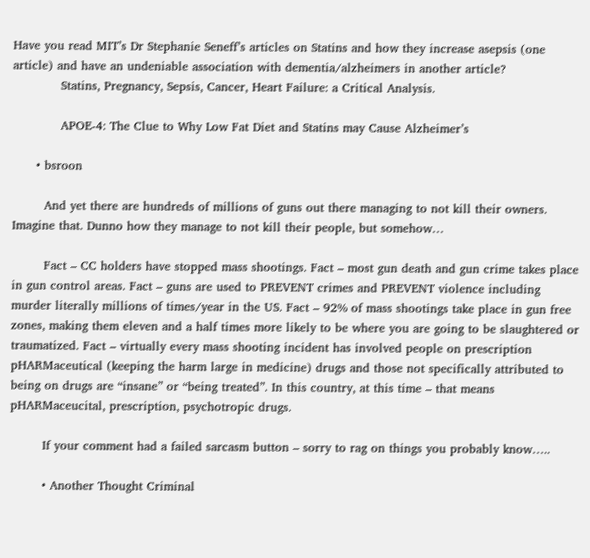Have you read MIT’s Dr Stephanie Seneff’s articles on Statins and how they increase asepsis (one article) and have an undeniable association with dementia/alzheimers in another article?
            Statins, Pregnancy, Sepsis, Cancer, Heart Failure: a Critical Analysis.

            APOE-4: The Clue to Why Low Fat Diet and Statins may Cause Alzheimer’s

      • bsroon

        And yet there are hundreds of millions of guns out there managing to not kill their owners. Imagine that. Dunno how they manage to not kill their people, but somehow…

        Fact – CC holders have stopped mass shootings. Fact – most gun death and gun crime takes place in gun control areas. Fact – guns are used to PREVENT crimes and PREVENT violence including murder literally millions of times/year in the US. Fact – 92% of mass shootings take place in gun free zones, making them eleven and a half times more likely to be where you are going to be slaughtered or traumatized. Fact – virtually every mass shooting incident has involved people on prescription pHARMaceutical (keeping the harm large in medicine) drugs and those not specifically attributed to being on drugs are “insane” or “being treated”. In this country, at this time – that means pHARMaceucital, prescription, psychotropic drugs.

        If your comment had a failed sarcasm button – sorry to rag on things you probably know…..

        • Another Thought Criminal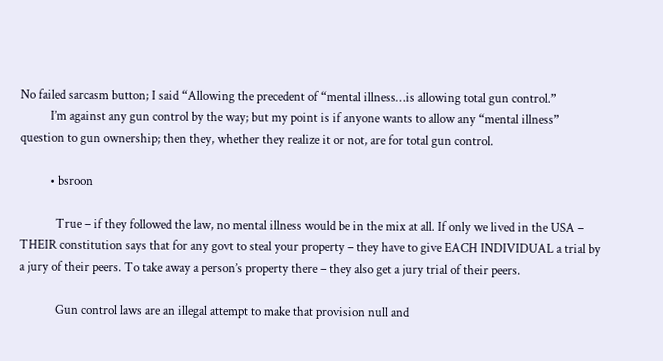No failed sarcasm button; I said “Allowing the precedent of “mental illness…is allowing total gun control.”
          I’m against any gun control by the way; but my point is if anyone wants to allow any “mental illness” question to gun ownership; then they, whether they realize it or not, are for total gun control.

          • bsroon

            True – if they followed the law, no mental illness would be in the mix at all. If only we lived in the USA – THEIR constitution says that for any govt to steal your property – they have to give EACH INDIVIDUAL a trial by a jury of their peers. To take away a person’s property there – they also get a jury trial of their peers.

            Gun control laws are an illegal attempt to make that provision null and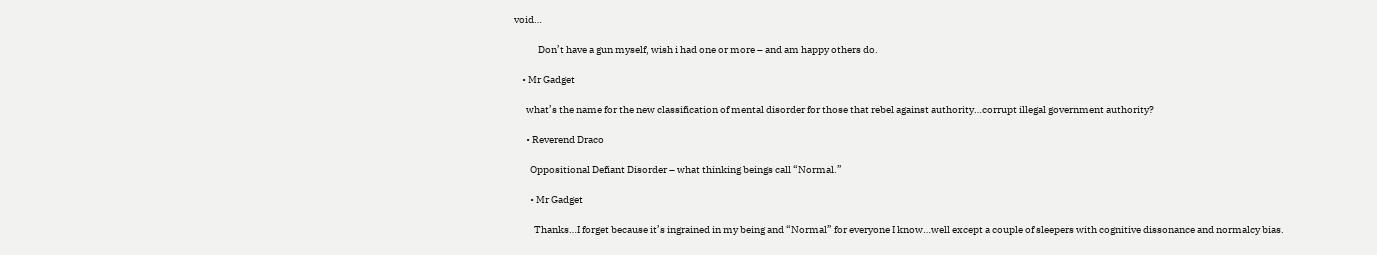void…

            Don’t have a gun myself, wish i had one or more – and am happy others do.

    • Mr Gadget

      what’s the name for the new classification of mental disorder for those that rebel against authority…corrupt illegal government authority?

      • Reverend Draco

        Oppositional Defiant Disorder – what thinking beings call “Normal.”

        • Mr Gadget

          Thanks…I forget because it’s ingrained in my being and “Normal” for everyone I know…well except a couple of sleepers with cognitive dissonance and normalcy bias.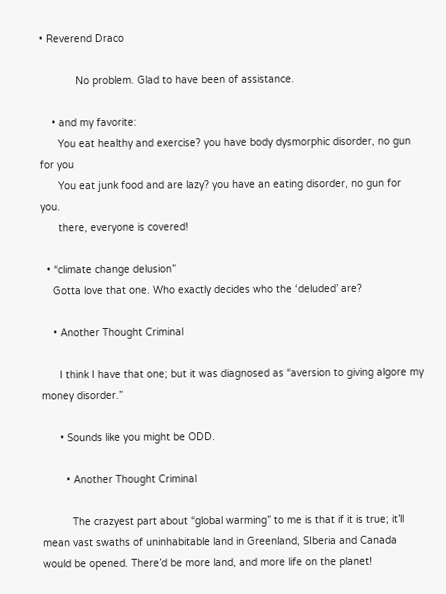• Reverend Draco

            No problem. Glad to have been of assistance.

    • and my favorite:
      You eat healthy and exercise? you have body dysmorphic disorder, no gun for you
      You eat junk food and are lazy? you have an eating disorder, no gun for you.
      there, everyone is covered!

  • “climate change delusion”
    Gotta love that one. Who exactly decides who the ‘deluded’ are?

    • Another Thought Criminal

      I think I have that one; but it was diagnosed as “aversion to giving algore my money disorder.”

      • Sounds like you might be ODD.

        • Another Thought Criminal

          The crazyest part about “global warming” to me is that if it is true; it’ll mean vast swaths of uninhabitable land in Greenland, SIberia and Canada would be opened. There’d be more land, and more life on the planet!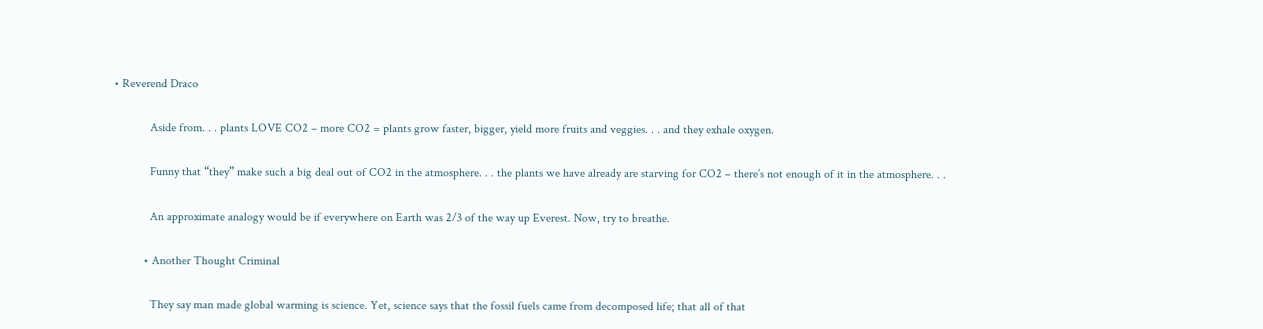• Reverend Draco

            Aside from. . . plants LOVE CO2 – more CO2 = plants grow faster, bigger, yield more fruits and veggies. . . and they exhale oxygen.

            Funny that “they” make such a big deal out of CO2 in the atmosphere. . . the plants we have already are starving for CO2 – there’s not enough of it in the atmosphere. . .

            An approximate analogy would be if everywhere on Earth was 2/3 of the way up Everest. Now, try to breathe.

          • Another Thought Criminal

            They say man made global warming is science. Yet, science says that the fossil fuels came from decomposed life; that all of that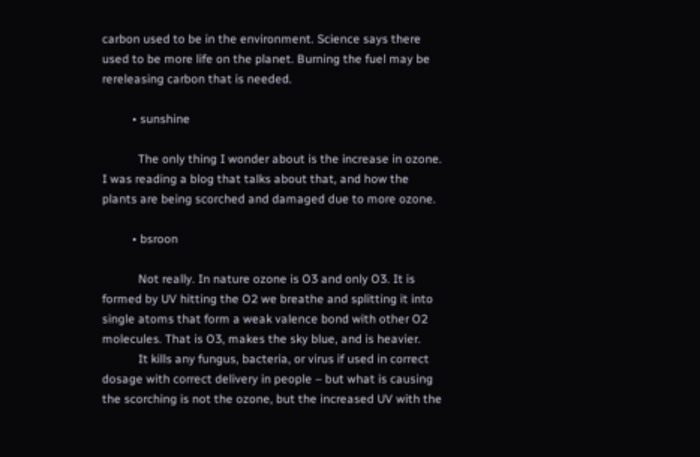carbon used to be in the environment. Science says there used to be more life on the planet. Burning the fuel may be rereleasing carbon that is needed.

          • sunshine

            The only thing I wonder about is the increase in ozone. I was reading a blog that talks about that, and how the plants are being scorched and damaged due to more ozone.

          • bsroon

            Not really. In nature ozone is O3 and only O3. It is formed by UV hitting the O2 we breathe and splitting it into single atoms that form a weak valence bond with other O2 molecules. That is O3, makes the sky blue, and is heavier.
            It kills any fungus, bacteria, or virus if used in correct dosage with correct delivery in people – but what is causing the scorching is not the ozone, but the increased UV with the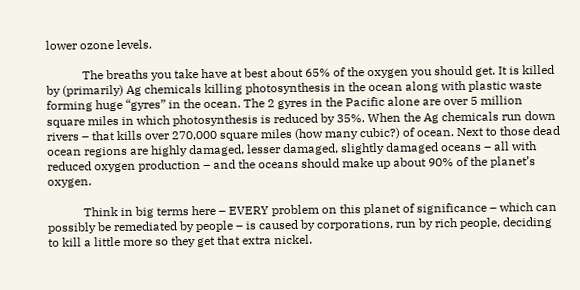lower ozone levels.

            The breaths you take have at best about 65% of the oxygen you should get. It is killed by (primarily) Ag chemicals killing photosynthesis in the ocean along with plastic waste forming huge “gyres” in the ocean. The 2 gyres in the Pacific alone are over 5 million square miles in which photosynthesis is reduced by 35%. When the Ag chemicals run down rivers – that kills over 270,000 square miles (how many cubic?) of ocean. Next to those dead ocean regions are highly damaged, lesser damaged, slightly damaged oceans – all with reduced oxygen production – and the oceans should make up about 90% of the planet’s oxygen.

            Think in big terms here – EVERY problem on this planet of significance – which can possibly be remediated by people – is caused by corporations, run by rich people, deciding to kill a little more so they get that extra nickel.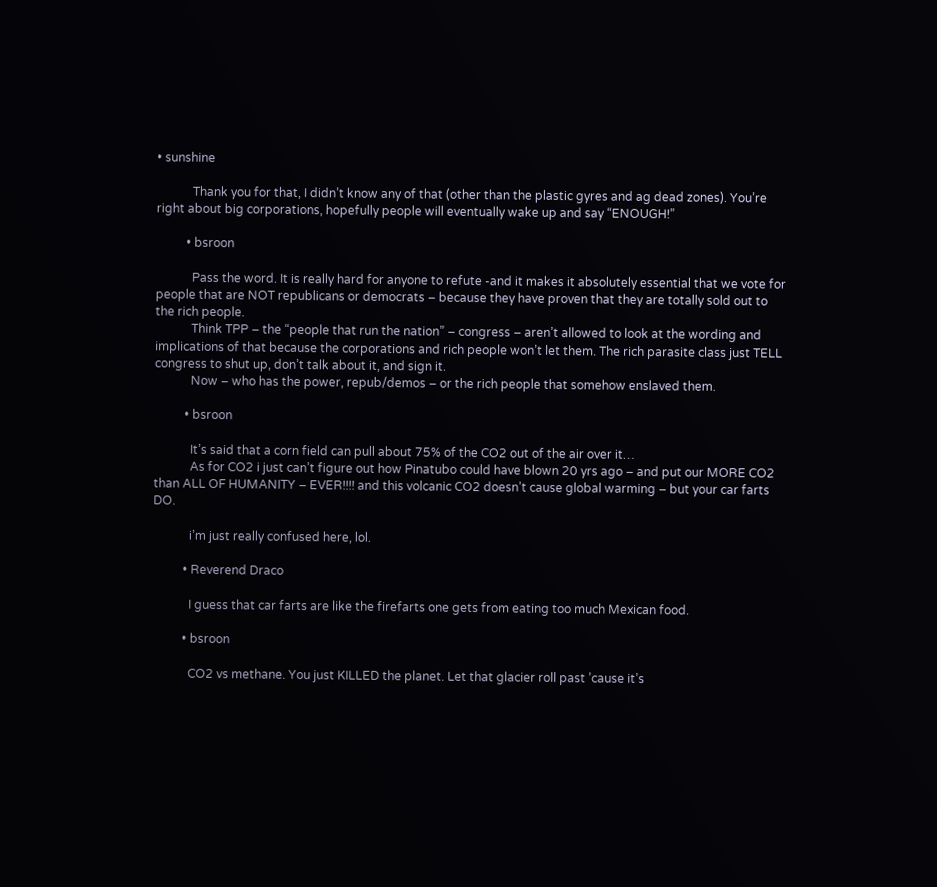• sunshine

            Thank you for that, I didn’t know any of that (other than the plastic gyres and ag dead zones). You’re right about big corporations, hopefully people will eventually wake up and say “ENOUGH!”

          • bsroon

            Pass the word. It is really hard for anyone to refute -and it makes it absolutely essential that we vote for people that are NOT republicans or democrats – because they have proven that they are totally sold out to the rich people.
            Think TPP – the “people that run the nation” – congress – aren’t allowed to look at the wording and implications of that because the corporations and rich people won’t let them. The rich parasite class just TELL congress to shut up, don’t talk about it, and sign it.
            Now – who has the power, repub/demos – or the rich people that somehow enslaved them.

          • bsroon

            It’s said that a corn field can pull about 75% of the CO2 out of the air over it…
            As for CO2 i just can’t figure out how Pinatubo could have blown 20 yrs ago – and put our MORE CO2 than ALL OF HUMANITY – EVER!!!! and this volcanic CO2 doesn’t cause global warming – but your car farts DO.

            i’m just really confused here, lol.

          • Reverend Draco

            I guess that car farts are like the firefarts one gets from eating too much Mexican food.

          • bsroon

            CO2 vs methane. You just KILLED the planet. Let that glacier roll past ’cause it’s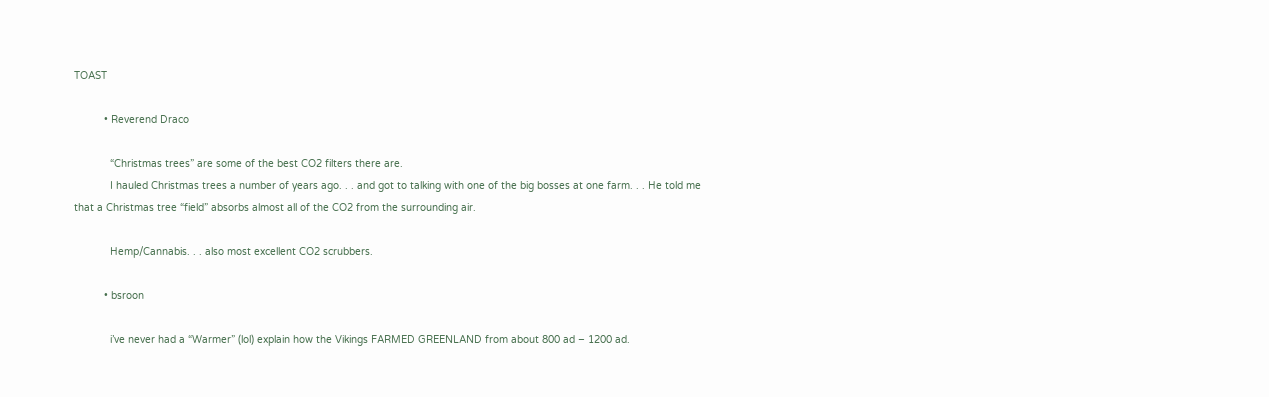TOAST

          • Reverend Draco

            “Christmas trees” are some of the best CO2 filters there are.
            I hauled Christmas trees a number of years ago. . . and got to talking with one of the big bosses at one farm. . . He told me that a Christmas tree “field” absorbs almost all of the CO2 from the surrounding air.

            Hemp/Cannabis. . . also most excellent CO2 scrubbers.

          • bsroon

            i’ve never had a “Warmer” (lol) explain how the Vikings FARMED GREENLAND from about 800 ad – 1200 ad.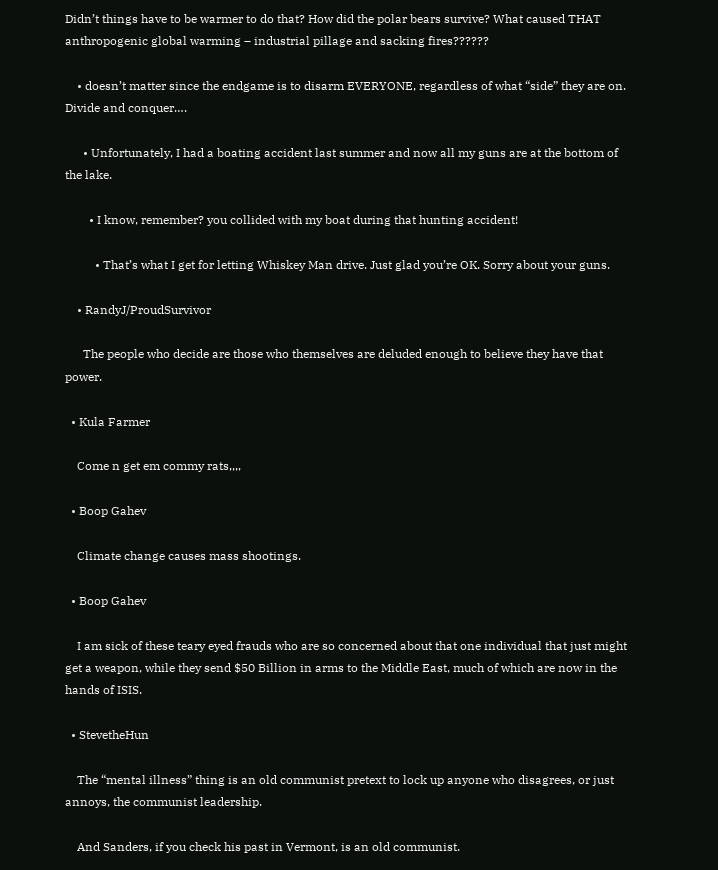Didn’t things have to be warmer to do that? How did the polar bears survive? What caused THAT anthropogenic global warming – industrial pillage and sacking fires??????

    • doesn’t matter since the endgame is to disarm EVERYONE, regardless of what “side” they are on. Divide and conquer….

      • Unfortunately, I had a boating accident last summer and now all my guns are at the bottom of the lake.

        • I know, remember? you collided with my boat during that hunting accident!

          • That’s what I get for letting Whiskey Man drive. Just glad you’re OK. Sorry about your guns.

    • RandyJ/ProudSurvivor

      The people who decide are those who themselves are deluded enough to believe they have that power.

  • Kula Farmer

    Come n get em commy rats,,,,

  • Boop Gahev

    Climate change causes mass shootings.

  • Boop Gahev

    I am sick of these teary eyed frauds who are so concerned about that one individual that just might get a weapon, while they send $50 Billion in arms to the Middle East, much of which are now in the hands of ISIS.

  • StevetheHun

    The “mental illness” thing is an old communist pretext to lock up anyone who disagrees, or just annoys, the communist leadership.

    And Sanders, if you check his past in Vermont, is an old communist.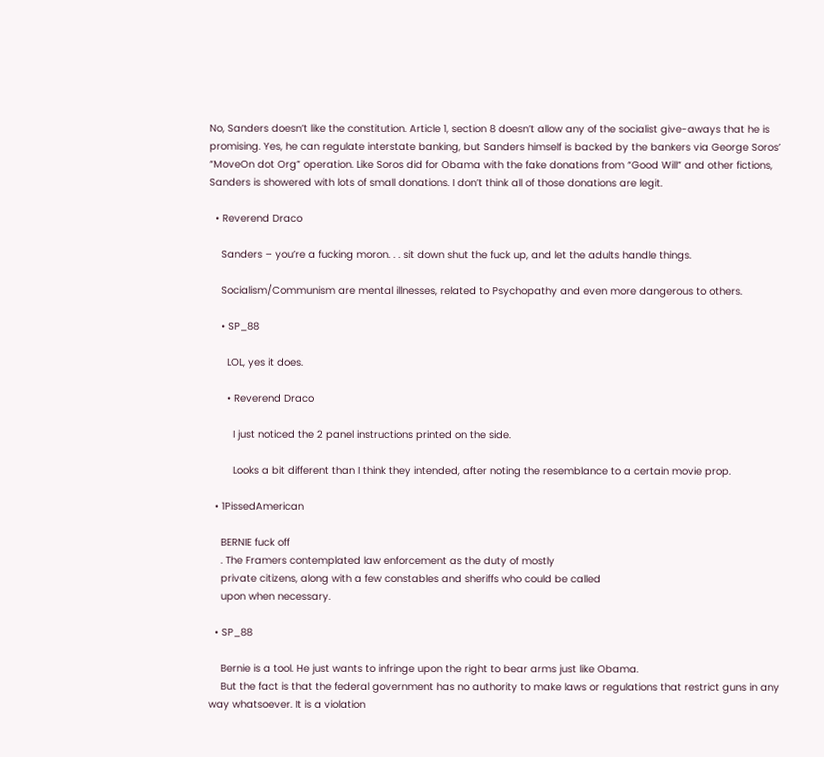No, Sanders doesn’t like the constitution. Article 1, section 8 doesn’t allow any of the socialist give-aways that he is promising. Yes, he can regulate interstate banking, but Sanders himself is backed by the bankers via George Soros’ “MoveOn dot Org” operation. Like Soros did for Obama with the fake donations from “Good Will” and other fictions, Sanders is showered with lots of small donations. I don’t think all of those donations are legit.

  • Reverend Draco

    Sanders – you’re a fucking moron. . . sit down shut the fuck up, and let the adults handle things.

    Socialism/Communism are mental illnesses, related to Psychopathy and even more dangerous to others.

    • SP_88

      LOL, yes it does.

      • Reverend Draco

        I just noticed the 2 panel instructions printed on the side.

        Looks a bit different than I think they intended, after noting the resemblance to a certain movie prop.

  • 1PissedAmerican

    BERNIE fuck off
    . The Framers contemplated law enforcement as the duty of mostly
    private citizens, along with a few constables and sheriffs who could be called
    upon when necessary.

  • SP_88

    Bernie is a tool. He just wants to infringe upon the right to bear arms just like Obama.
    But the fact is that the federal government has no authority to make laws or regulations that restrict guns in any way whatsoever. It is a violation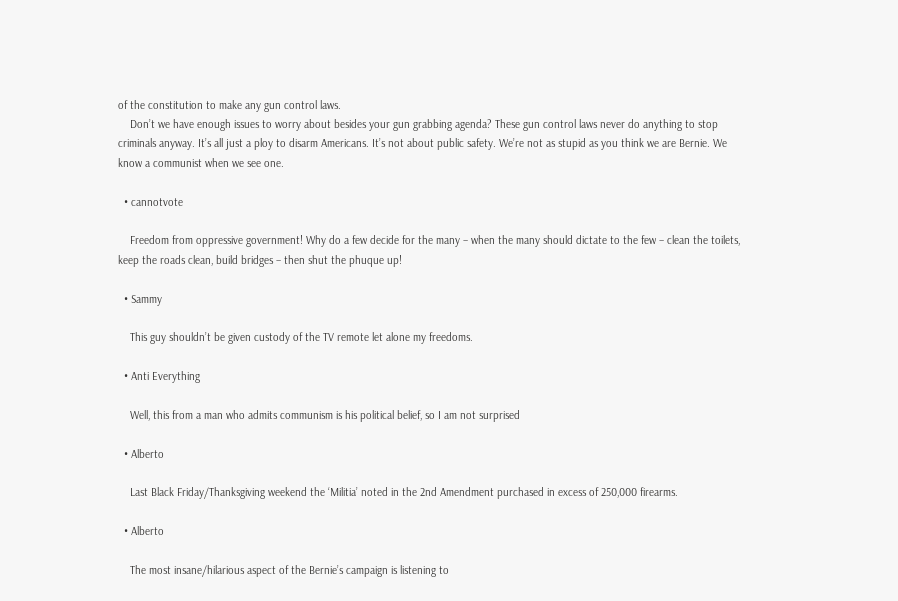of the constitution to make any gun control laws.
    Don’t we have enough issues to worry about besides your gun grabbing agenda? These gun control laws never do anything to stop criminals anyway. It’s all just a ploy to disarm Americans. It’s not about public safety. We’re not as stupid as you think we are Bernie. We know a communist when we see one.

  • cannotvote

    Freedom from oppressive government! Why do a few decide for the many – when the many should dictate to the few – clean the toilets, keep the roads clean, build bridges – then shut the phuque up!

  • Sammy

    This guy shouldn’t be given custody of the TV remote let alone my freedoms.

  • Anti Everything

    Well, this from a man who admits communism is his political belief, so I am not surprised

  • Alberto

    Last Black Friday/Thanksgiving weekend the ‘Militia’ noted in the 2nd Amendment purchased in excess of 250,000 firearms.

  • Alberto

    The most insane/hilarious aspect of the Bernie’s campaign is listening to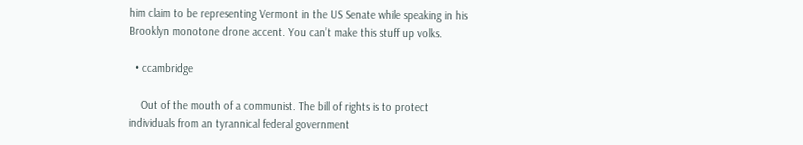him claim to be representing Vermont in the US Senate while speaking in his Brooklyn monotone drone accent. You can’t make this stuff up volks.

  • ccambridge

    Out of the mouth of a communist. The bill of rights is to protect individuals from an tyrannical federal government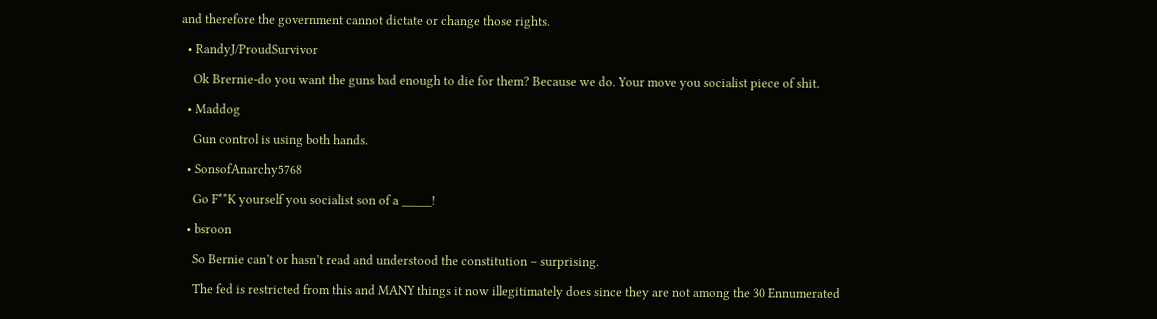and therefore the government cannot dictate or change those rights.

  • RandyJ/ProudSurvivor

    Ok Brernie-do you want the guns bad enough to die for them? Because we do. Your move you socialist piece of shit.

  • Maddog

    Gun control is using both hands.

  • SonsofAnarchy5768

    Go F**K yourself you socialist son of a _____!

  • bsroon

    So Bernie can’t or hasn’t read and understood the constitution – surprising.

    The fed is restricted from this and MANY things it now illegitimately does since they are not among the 30 Ennumerated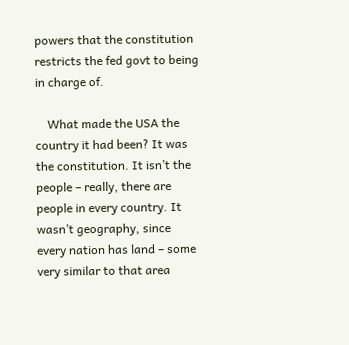powers that the constitution restricts the fed govt to being in charge of.

    What made the USA the country it had been? It was the constitution. It isn’t the people – really, there are people in every country. It wasn’t geography, since every nation has land – some very similar to that area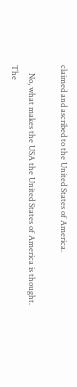claimed and ascribed to the United States of America.

    No, what makes the USA the United States of America is thought. The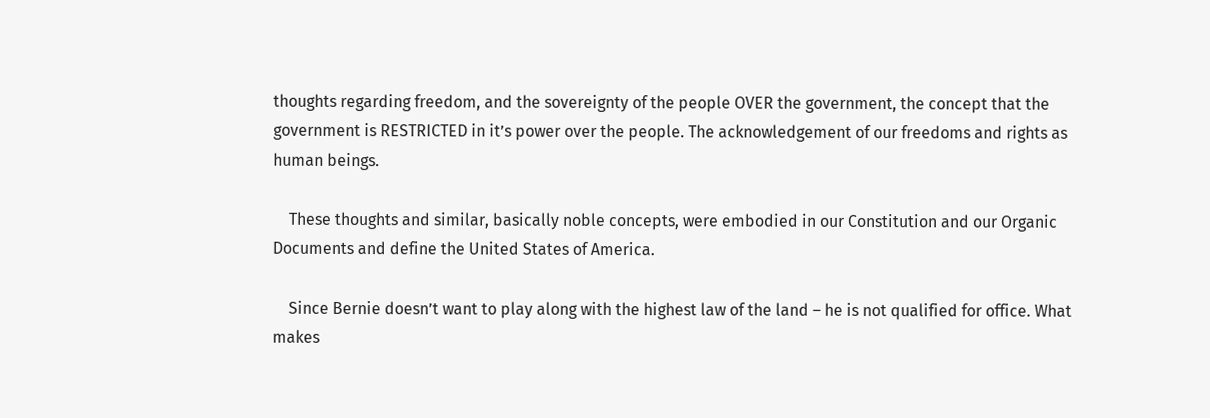thoughts regarding freedom, and the sovereignty of the people OVER the government, the concept that the government is RESTRICTED in it’s power over the people. The acknowledgement of our freedoms and rights as human beings.

    These thoughts and similar, basically noble concepts, were embodied in our Constitution and our Organic Documents and define the United States of America.

    Since Bernie doesn’t want to play along with the highest law of the land – he is not qualified for office. What makes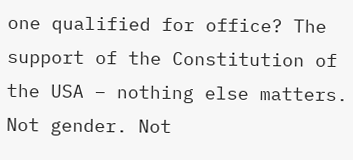one qualified for office? The support of the Constitution of the USA – nothing else matters. Not gender. Not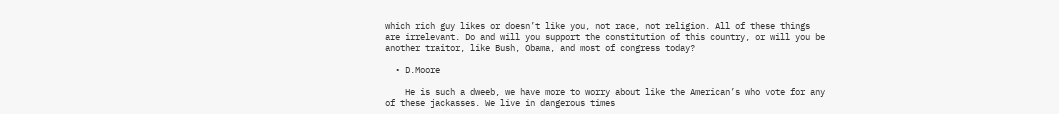which rich guy likes or doesn’t like you, not race, not religion. All of these things are irrelevant. Do and will you support the constitution of this country, or will you be another traitor, like Bush, Obama, and most of congress today?

  • D.Moore

    He is such a dweeb, we have more to worry about like the American’s who vote for any of these jackasses. We live in dangerous times